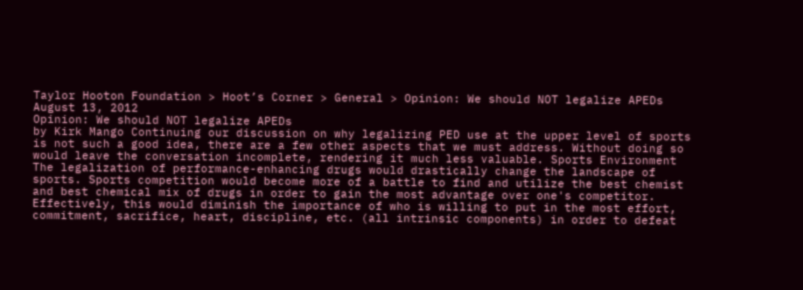Taylor Hooton Foundation > Hoot’s Corner > General > Opinion: We should NOT legalize APEDs
August 13, 2012
Opinion: We should NOT legalize APEDs
by Kirk Mango Continuing our discussion on why legalizing PED use at the upper level of sports is not such a good idea, there are a few other aspects that we must address. Without doing so would leave the conversation incomplete, rendering it much less valuable. Sports Environment The legalization of performance-enhancing drugs would drastically change the landscape of sports. Sports competition would become more of a battle to find and utilize the best chemist and best chemical mix of drugs in order to gain the most advantage over one's competitor. Effectively, this would diminish the importance of who is willing to put in the most effort, commitment, sacrifice, heart, discipline, etc. (all intrinsic components) in order to defeat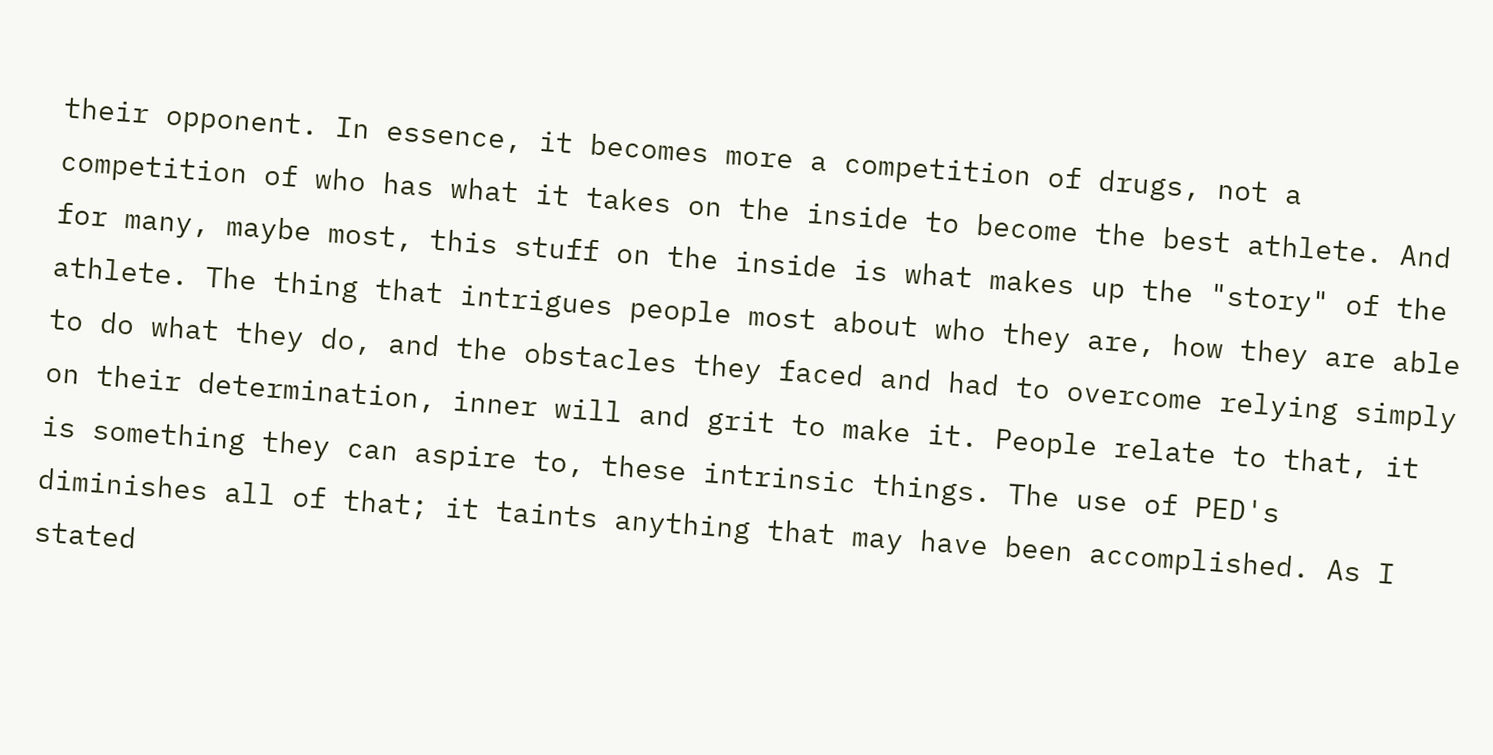their opponent. In essence, it becomes more a competition of drugs, not a competition of who has what it takes on the inside to become the best athlete. And for many, maybe most, this stuff on the inside is what makes up the "story" of the athlete. The thing that intrigues people most about who they are, how they are able to do what they do, and the obstacles they faced and had to overcome relying simply on their determination, inner will and grit to make it. People relate to that, it is something they can aspire to, these intrinsic things. The use of PED's diminishes all of that; it taints anything that may have been accomplished. As I stated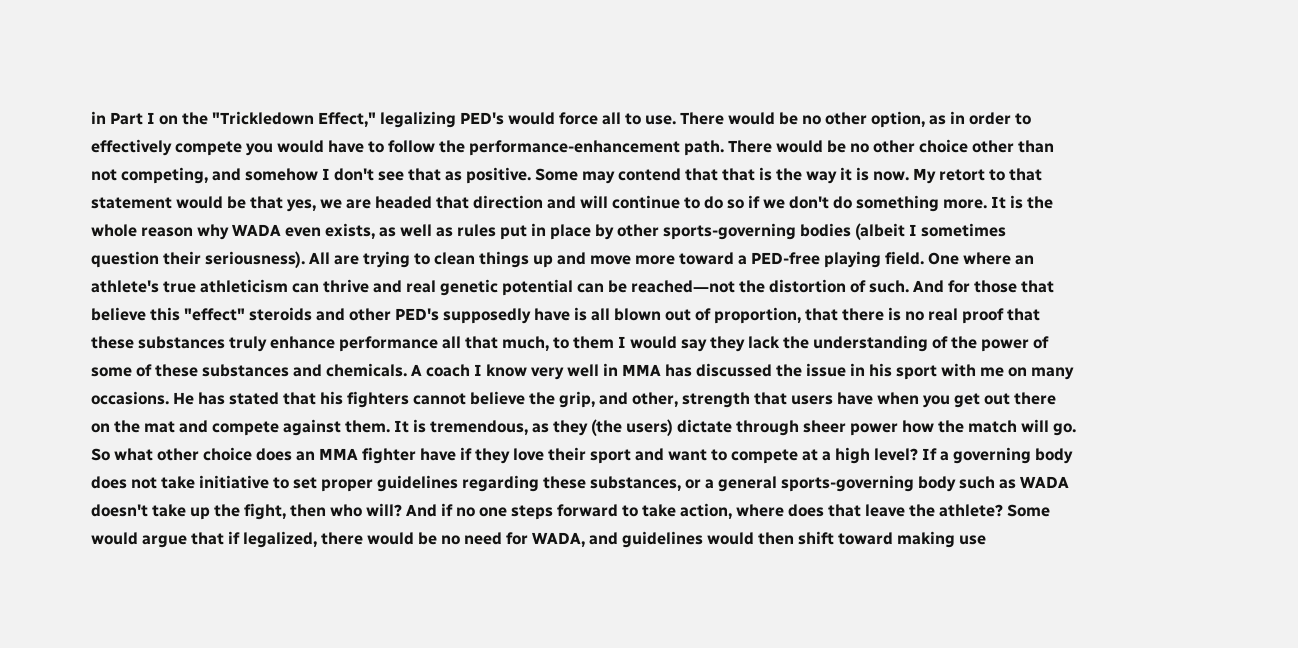in Part I on the "Trickledown Effect," legalizing PED's would force all to use. There would be no other option, as in order to effectively compete you would have to follow the performance-enhancement path. There would be no other choice other than not competing, and somehow I don't see that as positive. Some may contend that that is the way it is now. My retort to that statement would be that yes, we are headed that direction and will continue to do so if we don't do something more. It is the whole reason why WADA even exists, as well as rules put in place by other sports-governing bodies (albeit I sometimes question their seriousness). All are trying to clean things up and move more toward a PED-free playing field. One where an athlete's true athleticism can thrive and real genetic potential can be reached―not the distortion of such. And for those that believe this "effect" steroids and other PED's supposedly have is all blown out of proportion, that there is no real proof that these substances truly enhance performance all that much, to them I would say they lack the understanding of the power of some of these substances and chemicals. A coach I know very well in MMA has discussed the issue in his sport with me on many occasions. He has stated that his fighters cannot believe the grip, and other, strength that users have when you get out there on the mat and compete against them. It is tremendous, as they (the users) dictate through sheer power how the match will go. So what other choice does an MMA fighter have if they love their sport and want to compete at a high level? If a governing body does not take initiative to set proper guidelines regarding these substances, or a general sports-governing body such as WADA doesn't take up the fight, then who will? And if no one steps forward to take action, where does that leave the athlete? Some would argue that if legalized, there would be no need for WADA, and guidelines would then shift toward making use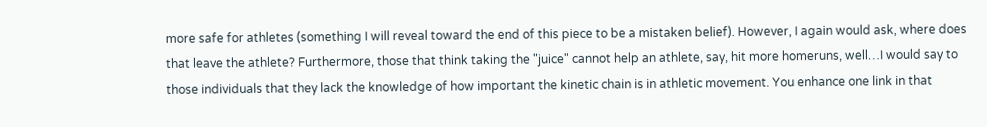more safe for athletes (something I will reveal toward the end of this piece to be a mistaken belief). However, I again would ask, where does that leave the athlete? Furthermore, those that think taking the "juice" cannot help an athlete, say, hit more homeruns, well…I would say to those individuals that they lack the knowledge of how important the kinetic chain is in athletic movement. You enhance one link in that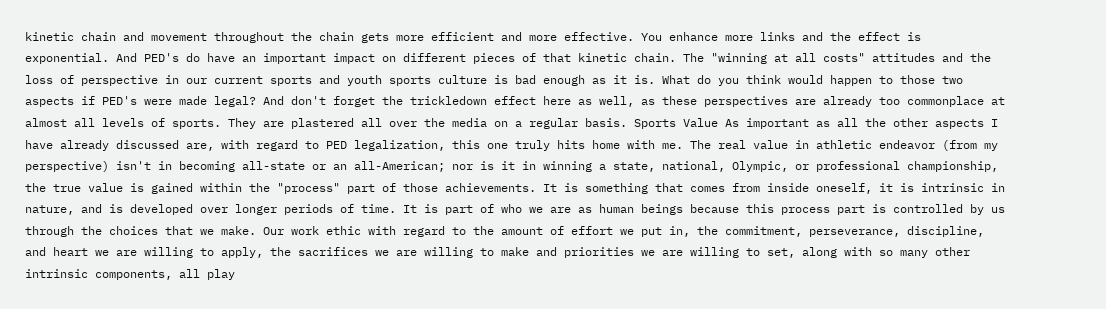kinetic chain and movement throughout the chain gets more efficient and more effective. You enhance more links and the effect is exponential. And PED's do have an important impact on different pieces of that kinetic chain. The "winning at all costs" attitudes and the loss of perspective in our current sports and youth sports culture is bad enough as it is. What do you think would happen to those two aspects if PED's were made legal? And don't forget the trickledown effect here as well, as these perspectives are already too commonplace at almost all levels of sports. They are plastered all over the media on a regular basis. Sports Value As important as all the other aspects I have already discussed are, with regard to PED legalization, this one truly hits home with me. The real value in athletic endeavor (from my perspective) isn't in becoming all-state or an all-American; nor is it in winning a state, national, Olympic, or professional championship, the true value is gained within the "process" part of those achievements. It is something that comes from inside oneself, it is intrinsic in nature, and is developed over longer periods of time. It is part of who we are as human beings because this process part is controlled by us through the choices that we make. Our work ethic with regard to the amount of effort we put in, the commitment, perseverance, discipline, and heart we are willing to apply, the sacrifices we are willing to make and priorities we are willing to set, along with so many other intrinsic components, all play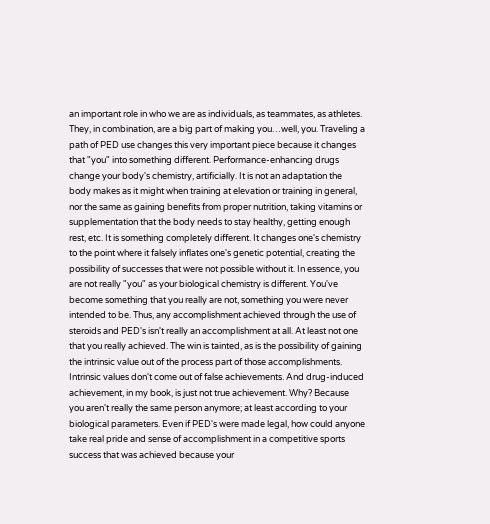an important role in who we are as individuals, as teammates, as athletes. They, in combination, are a big part of making you…well, you. Traveling a path of PED use changes this very important piece because it changes that "you" into something different. Performance-enhancing drugs change your body's chemistry, artificially. It is not an adaptation the body makes as it might when training at elevation or training in general, nor the same as gaining benefits from proper nutrition, taking vitamins or supplementation that the body needs to stay healthy, getting enough rest, etc. It is something completely different. It changes one's chemistry to the point where it falsely inflates one's genetic potential, creating the possibility of successes that were not possible without it. In essence, you are not really "you" as your biological chemistry is different. You've become something that you really are not, something you were never intended to be. Thus, any accomplishment achieved through the use of steroids and PED's isn't really an accomplishment at all. At least not one that you really achieved. The win is tainted, as is the possibility of gaining the intrinsic value out of the process part of those accomplishments. Intrinsic values don't come out of false achievements. And drug-induced achievement, in my book, is just not true achievement. Why? Because you aren't really the same person anymore; at least according to your biological parameters. Even if PED's were made legal, how could anyone take real pride and sense of accomplishment in a competitive sports success that was achieved because your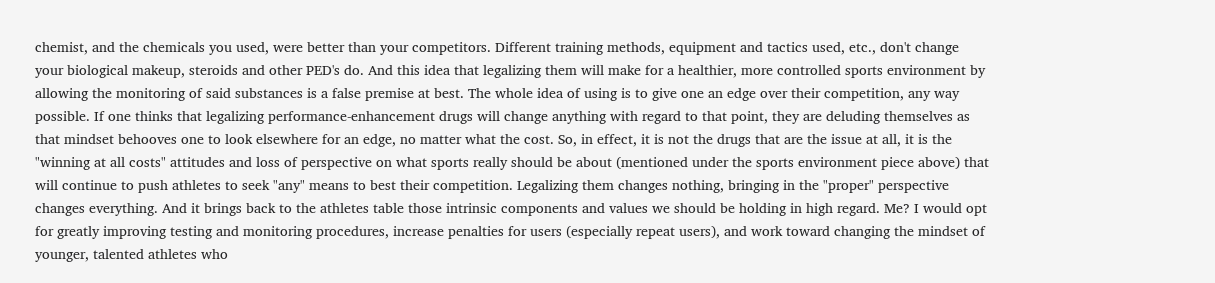chemist, and the chemicals you used, were better than your competitors. Different training methods, equipment and tactics used, etc., don't change your biological makeup, steroids and other PED's do. And this idea that legalizing them will make for a healthier, more controlled sports environment by allowing the monitoring of said substances is a false premise at best. The whole idea of using is to give one an edge over their competition, any way possible. If one thinks that legalizing performance-enhancement drugs will change anything with regard to that point, they are deluding themselves as that mindset behooves one to look elsewhere for an edge, no matter what the cost. So, in effect, it is not the drugs that are the issue at all, it is the "winning at all costs" attitudes and loss of perspective on what sports really should be about (mentioned under the sports environment piece above) that will continue to push athletes to seek "any" means to best their competition. Legalizing them changes nothing, bringing in the "proper" perspective changes everything. And it brings back to the athletes table those intrinsic components and values we should be holding in high regard. Me? I would opt for greatly improving testing and monitoring procedures, increase penalties for users (especially repeat users), and work toward changing the mindset of younger, talented athletes who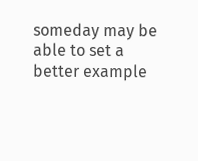someday may be able to set a better example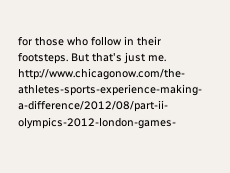for those who follow in their footsteps. But that's just me. http://www.chicagonow.com/the-athletes-sports-experience-making-a-difference/2012/08/part-ii-olympics-2012-london-games-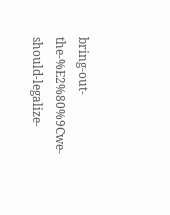bring-out-the-%E2%80%9Cwe-should-legalize-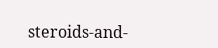steroids-and-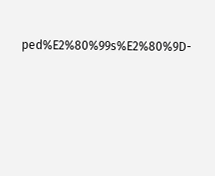ped%E2%80%99s%E2%80%9D-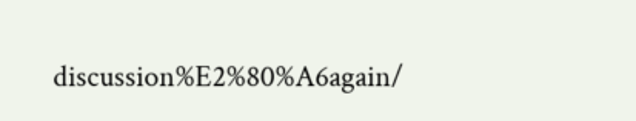discussion%E2%80%A6again/